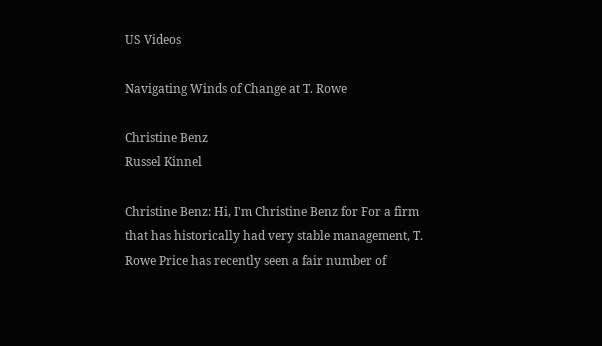US Videos

Navigating Winds of Change at T. Rowe

Christine Benz
Russel Kinnel

Christine Benz: Hi, I'm Christine Benz for For a firm that has historically had very stable management, T. Rowe Price has recently seen a fair number of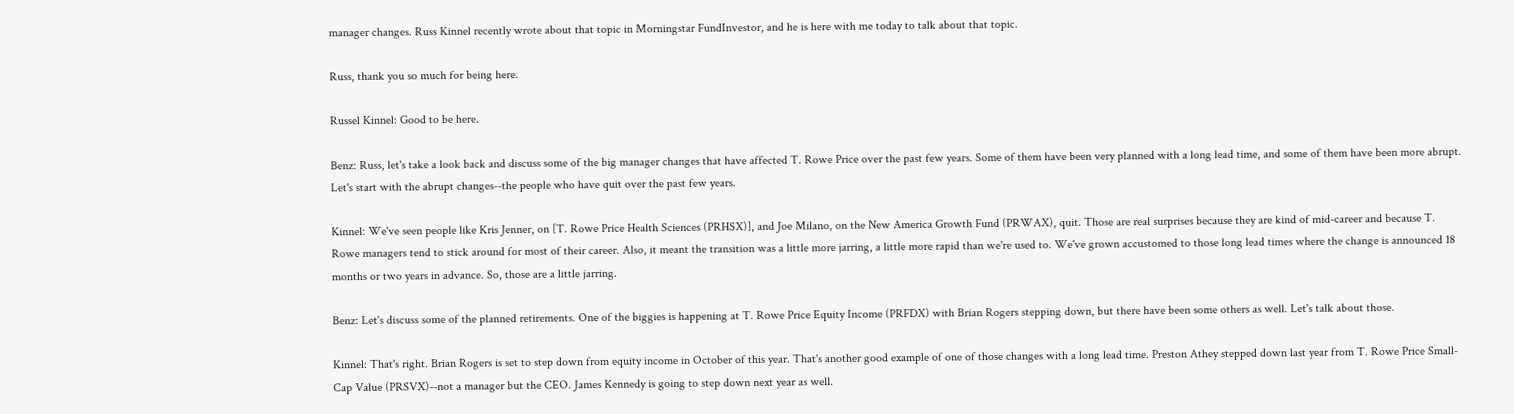manager changes. Russ Kinnel recently wrote about that topic in Morningstar FundInvestor, and he is here with me today to talk about that topic.

Russ, thank you so much for being here.

Russel Kinnel: Good to be here.

Benz: Russ, let's take a look back and discuss some of the big manager changes that have affected T. Rowe Price over the past few years. Some of them have been very planned with a long lead time, and some of them have been more abrupt. Let's start with the abrupt changes--the people who have quit over the past few years.

Kinnel: We've seen people like Kris Jenner, on [T. Rowe Price Health Sciences (PRHSX)], and Joe Milano, on the New America Growth Fund (PRWAX), quit. Those are real surprises because they are kind of mid-career and because T. Rowe managers tend to stick around for most of their career. Also, it meant the transition was a little more jarring, a little more rapid than we're used to. We've grown accustomed to those long lead times where the change is announced 18 months or two years in advance. So, those are a little jarring.

Benz: Let's discuss some of the planned retirements. One of the biggies is happening at T. Rowe Price Equity Income (PRFDX) with Brian Rogers stepping down, but there have been some others as well. Let's talk about those.

Kinnel: That's right. Brian Rogers is set to step down from equity income in October of this year. That's another good example of one of those changes with a long lead time. Preston Athey stepped down last year from T. Rowe Price Small-Cap Value (PRSVX)--not a manager but the CEO. James Kennedy is going to step down next year as well.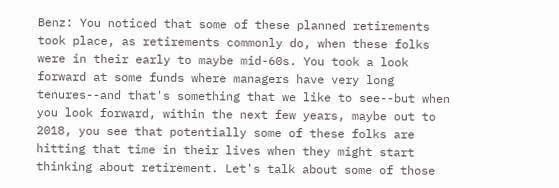Benz: You noticed that some of these planned retirements took place, as retirements commonly do, when these folks were in their early to maybe mid-60s. You took a look forward at some funds where managers have very long tenures--and that's something that we like to see--but when you look forward, within the next few years, maybe out to 2018, you see that potentially some of these folks are hitting that time in their lives when they might start thinking about retirement. Let's talk about some of those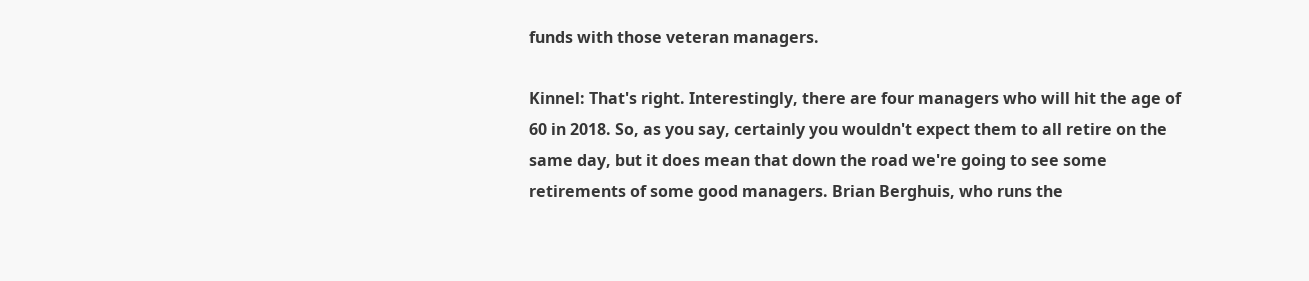funds with those veteran managers.

Kinnel: That's right. Interestingly, there are four managers who will hit the age of 60 in 2018. So, as you say, certainly you wouldn't expect them to all retire on the same day, but it does mean that down the road we're going to see some retirements of some good managers. Brian Berghuis, who runs the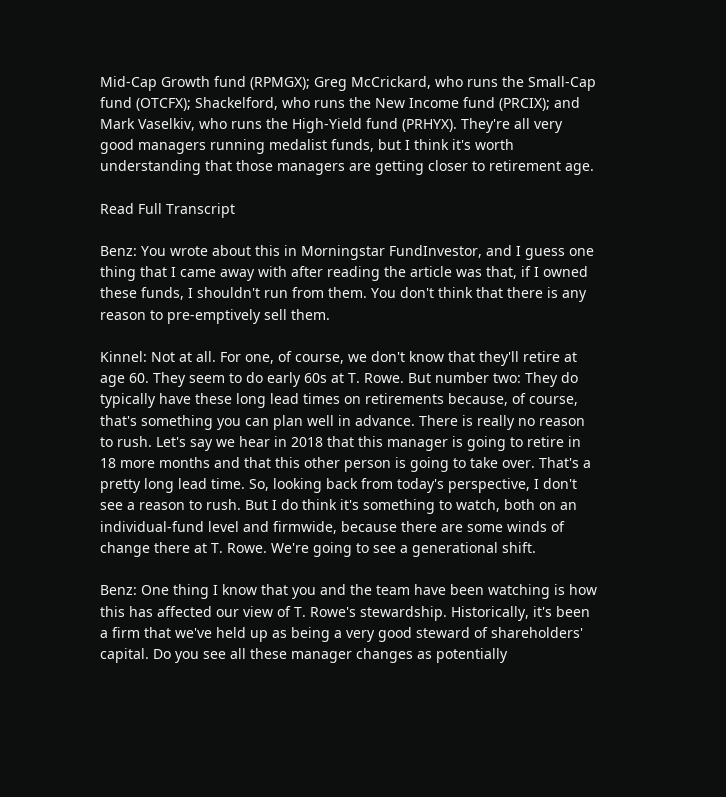Mid-Cap Growth fund (RPMGX); Greg McCrickard, who runs the Small-Cap fund (OTCFX); Shackelford, who runs the New Income fund (PRCIX); and Mark Vaselkiv, who runs the High-Yield fund (PRHYX). They're all very good managers running medalist funds, but I think it's worth understanding that those managers are getting closer to retirement age.

Read Full Transcript

Benz: You wrote about this in Morningstar FundInvestor, and I guess one thing that I came away with after reading the article was that, if I owned these funds, I shouldn't run from them. You don't think that there is any reason to pre-emptively sell them.

Kinnel: Not at all. For one, of course, we don't know that they'll retire at age 60. They seem to do early 60s at T. Rowe. But number two: They do typically have these long lead times on retirements because, of course, that's something you can plan well in advance. There is really no reason to rush. Let's say we hear in 2018 that this manager is going to retire in 18 more months and that this other person is going to take over. That's a pretty long lead time. So, looking back from today's perspective, I don't see a reason to rush. But I do think it's something to watch, both on an individual-fund level and firmwide, because there are some winds of change there at T. Rowe. We're going to see a generational shift.

Benz: One thing I know that you and the team have been watching is how this has affected our view of T. Rowe's stewardship. Historically, it's been a firm that we've held up as being a very good steward of shareholders' capital. Do you see all these manager changes as potentially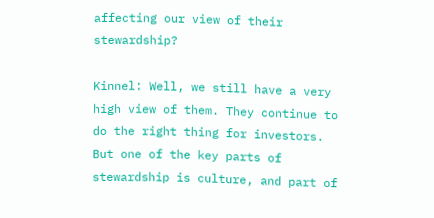affecting our view of their stewardship?

Kinnel: Well, we still have a very high view of them. They continue to do the right thing for investors. But one of the key parts of stewardship is culture, and part of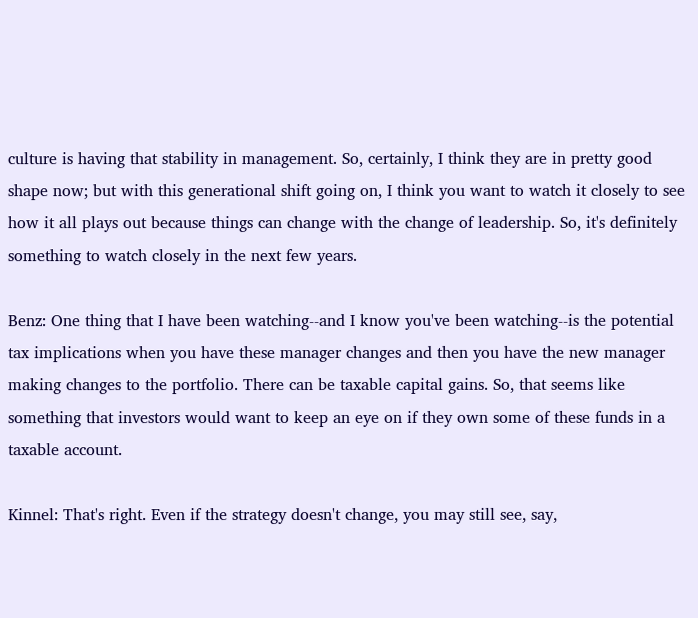culture is having that stability in management. So, certainly, I think they are in pretty good shape now; but with this generational shift going on, I think you want to watch it closely to see how it all plays out because things can change with the change of leadership. So, it's definitely something to watch closely in the next few years.

Benz: One thing that I have been watching--and I know you've been watching--is the potential tax implications when you have these manager changes and then you have the new manager making changes to the portfolio. There can be taxable capital gains. So, that seems like something that investors would want to keep an eye on if they own some of these funds in a taxable account.

Kinnel: That's right. Even if the strategy doesn't change, you may still see, say,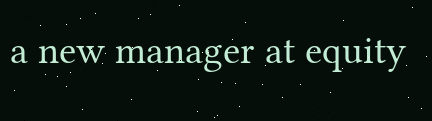a new manager at equity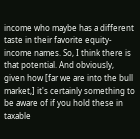income who maybe has a different taste in their favorite equity-income names. So, I think there is that potential. And obviously, given how [far we are into the bull market,] it's certainly something to be aware of if you hold these in taxable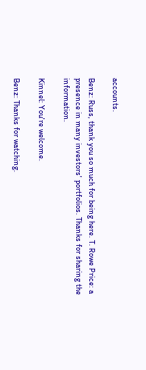accounts.

Benz: Russ, thank you so much for being here. T. Rowe Price: a presence in many investors' portfolios. Thanks for sharing the information.

Kinnel: You're welcome.

Benz: Thanks for watching.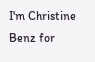I'm Christine Benz for